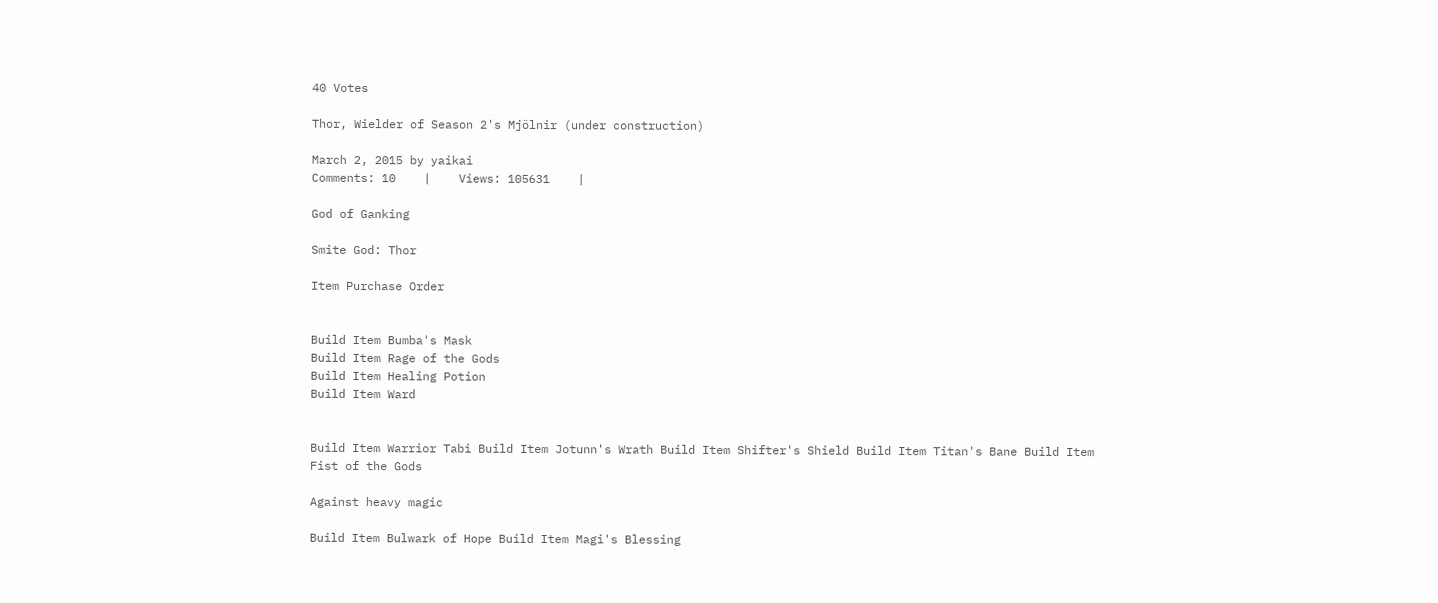40 Votes

Thor, Wielder of Season 2's Mjölnir (under construction)

March 2, 2015 by yaikai
Comments: 10    |    Views: 105631    |

God of Ganking

Smite God: Thor

Item Purchase Order


Build Item Bumba's Mask
Build Item Rage of the Gods
Build Item Healing Potion
Build Item Ward


Build Item Warrior Tabi Build Item Jotunn's Wrath Build Item Shifter's Shield Build Item Titan's Bane Build Item Fist of the Gods

Against heavy magic

Build Item Bulwark of Hope Build Item Magi's Blessing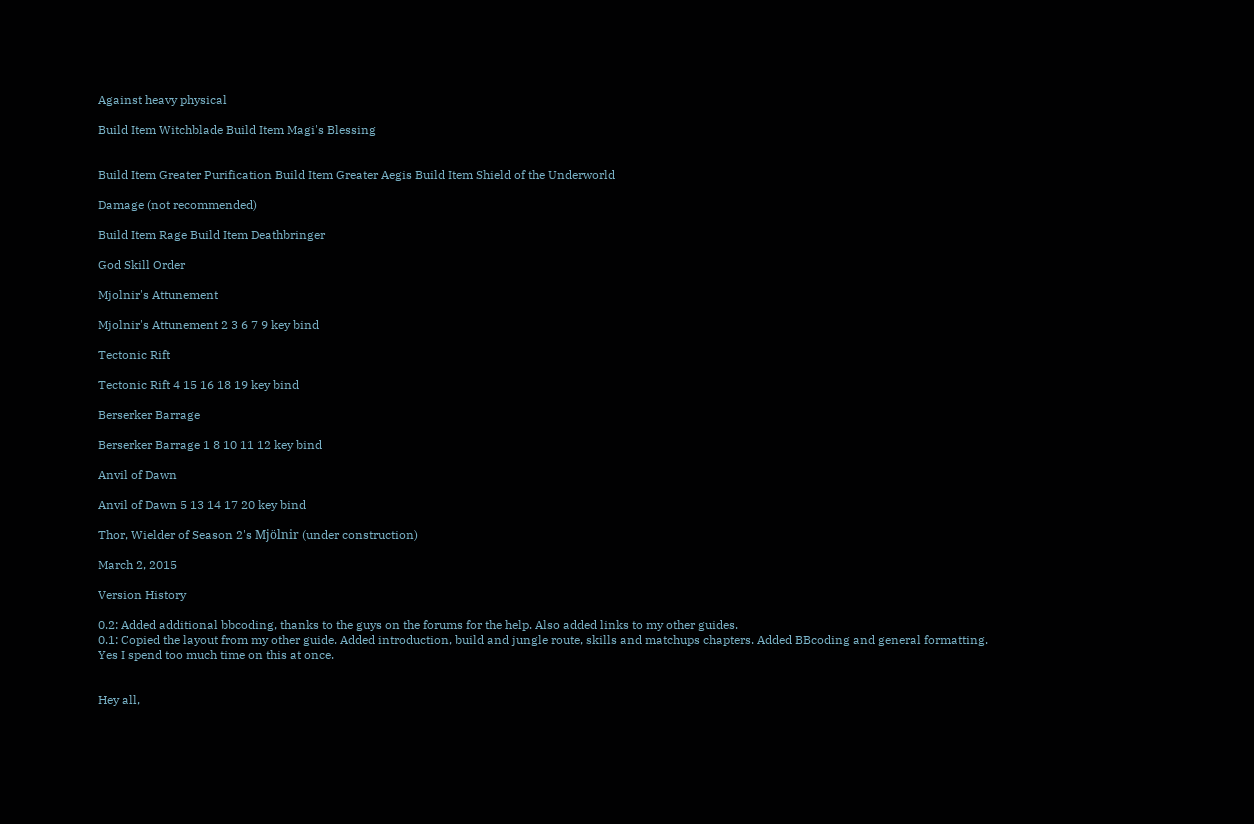Against heavy physical

Build Item Witchblade Build Item Magi's Blessing


Build Item Greater Purification Build Item Greater Aegis Build Item Shield of the Underworld

Damage (not recommended)

Build Item Rage Build Item Deathbringer

God Skill Order

Mjolnir's Attunement

Mjolnir's Attunement 2 3 6 7 9 key bind

Tectonic Rift

Tectonic Rift 4 15 16 18 19 key bind

Berserker Barrage

Berserker Barrage 1 8 10 11 12 key bind

Anvil of Dawn

Anvil of Dawn 5 13 14 17 20 key bind

Thor, Wielder of Season 2's Mjölnir (under construction)

March 2, 2015

Version History

0.2: Added additional bbcoding, thanks to the guys on the forums for the help. Also added links to my other guides.
0.1: Copied the layout from my other guide. Added introduction, build and jungle route, skills and matchups chapters. Added BBcoding and general formatting. Yes I spend too much time on this at once.


Hey all,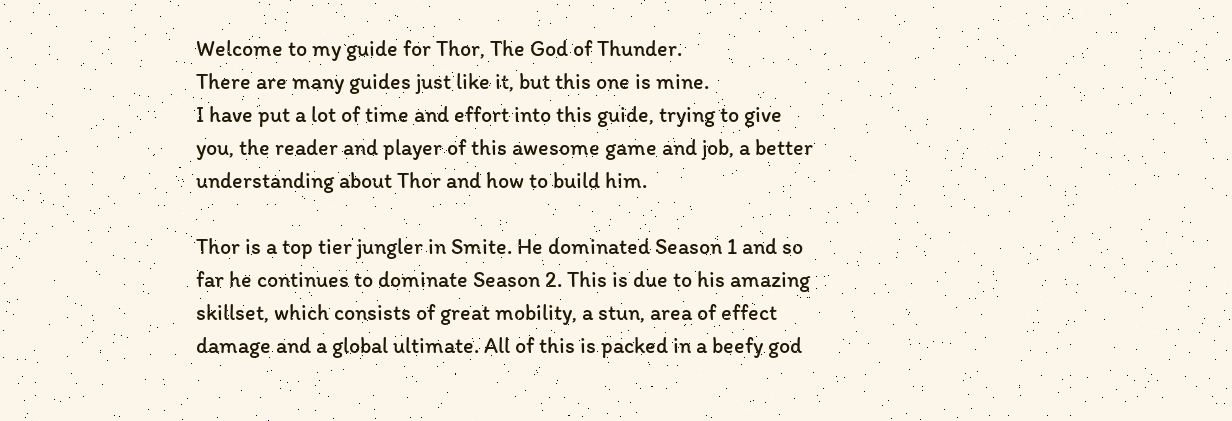Welcome to my guide for Thor, The God of Thunder.
There are many guides just like it, but this one is mine.
I have put a lot of time and effort into this guide, trying to give you, the reader and player of this awesome game and job, a better understanding about Thor and how to build him.

Thor is a top tier jungler in Smite. He dominated Season 1 and so far he continues to dominate Season 2. This is due to his amazing skillset, which consists of great mobility, a stun, area of effect damage and a global ultimate. All of this is packed in a beefy god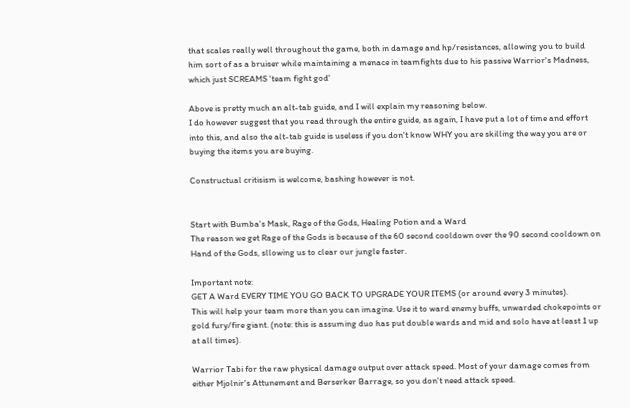that scales really well throughout the game, both in damage and hp/resistances, allowing you to build him sort of as a bruiser while maintaining a menace in teamfights due to his passive Warrior's Madness, which just SCREAMS 'team fight god'

Above is pretty much an alt-tab guide, and I will explain my reasoning below.
I do however suggest that you read through the entire guide, as again, I have put a lot of time and effort into this, and also the alt-tab guide is useless if you don't know WHY you are skilling the way you are or buying the items you are buying.

Constructual critisism is welcome, bashing however is not.


Start with Bumba's Mask, Rage of the Gods, Healing Potion and a Ward
The reason we get Rage of the Gods is because of the 60 second cooldown over the 90 second cooldown on Hand of the Gods, sllowing us to clear our jungle faster.

Important note:
GET A Ward EVERY TIME YOU GO BACK TO UPGRADE YOUR ITEMS (or around every 3 minutes).
This will help your team more than you can imagine. Use it to ward enemy buffs, unwarded chokepoints or gold fury/fire giant. (note: this is assuming duo has put double wards and mid and solo have at least 1 up at all times).

Warrior Tabi for the raw physical damage output over attack speed. Most of your damage comes from either Mjolnir's Attunement and Berserker Barrage, so you don't need attack speed.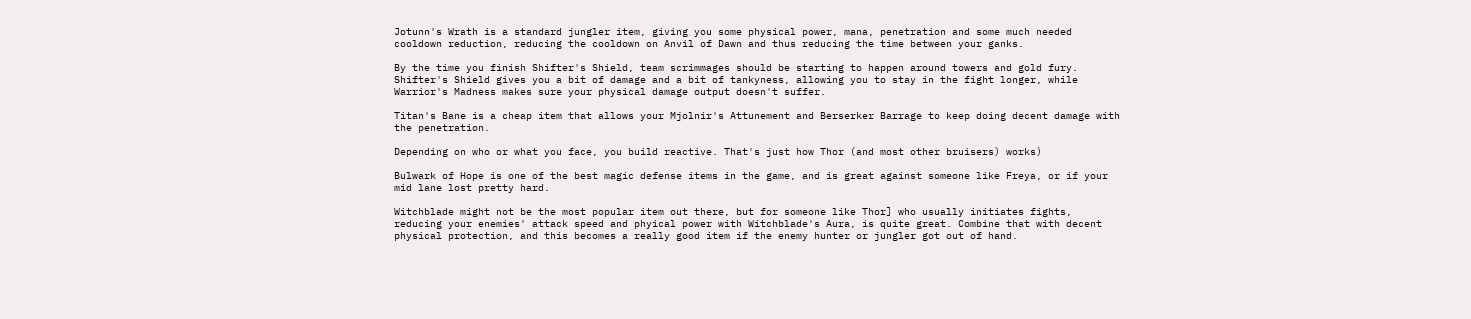Jotunn's Wrath is a standard jungler item, giving you some physical power, mana, penetration and some much needed cooldown reduction, reducing the cooldown on Anvil of Dawn and thus reducing the time between your ganks.

By the time you finish Shifter's Shield, team scrimmages should be starting to happen around towers and gold fury. Shifter's Shield gives you a bit of damage and a bit of tankyness, allowing you to stay in the fight longer, while Warrior's Madness makes sure your physical damage output doesn't suffer.

Titan's Bane is a cheap item that allows your Mjolnir's Attunement and Berserker Barrage to keep doing decent damage with the penetration.

Depending on who or what you face, you build reactive. That's just how Thor (and most other bruisers) works)

Bulwark of Hope is one of the best magic defense items in the game, and is great against someone like Freya, or if your mid lane lost pretty hard.

Witchblade might not be the most popular item out there, but for someone like Thor] who usually initiates fights, reducing your enemies' attack speed and phyical power with Witchblade's Aura, is quite great. Combine that with decent physical protection, and this becomes a really good item if the enemy hunter or jungler got out of hand.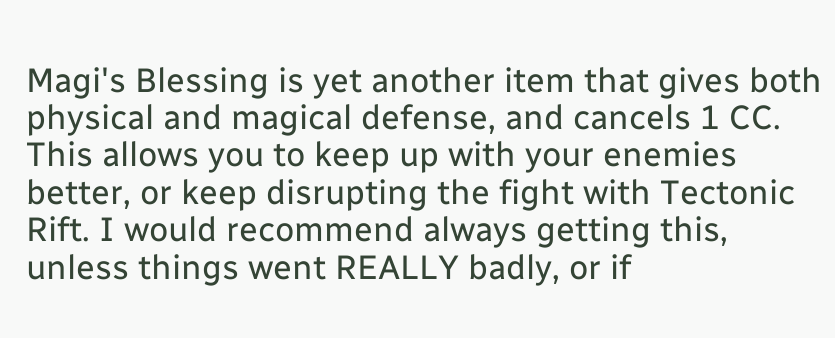Magi's Blessing is yet another item that gives both physical and magical defense, and cancels 1 CC. This allows you to keep up with your enemies better, or keep disrupting the fight with Tectonic Rift. I would recommend always getting this, unless things went REALLY badly, or if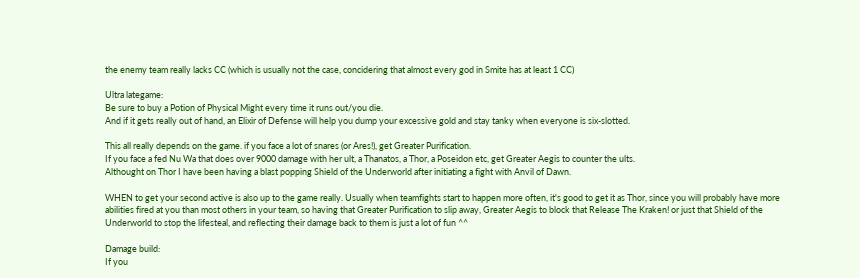the enemy team really lacks CC (which is usually not the case, concidering that almost every god in Smite has at least 1 CC)

Ultra lategame:
Be sure to buy a Potion of Physical Might every time it runs out/you die.
And if it gets really out of hand, an Elixir of Defense will help you dump your excessive gold and stay tanky when everyone is six-slotted.

This all really depends on the game. if you face a lot of snares (or Ares!), get Greater Purification.
If you face a fed Nu Wa that does over 9000 damage with her ult, a Thanatos, a Thor, a Poseidon etc, get Greater Aegis to counter the ults.
Althought on Thor I have been having a blast popping Shield of the Underworld after initiating a fight with Anvil of Dawn.

WHEN to get your second active is also up to the game really. Usually when teamfights start to happen more often, it's good to get it as Thor, since you will probably have more abilities fired at you than most others in your team, so having that Greater Purification to slip away, Greater Aegis to block that Release The Kraken! or just that Shield of the Underworld to stop the lifesteal, and reflecting their damage back to them is just a lot of fun ^^

Damage build:
If you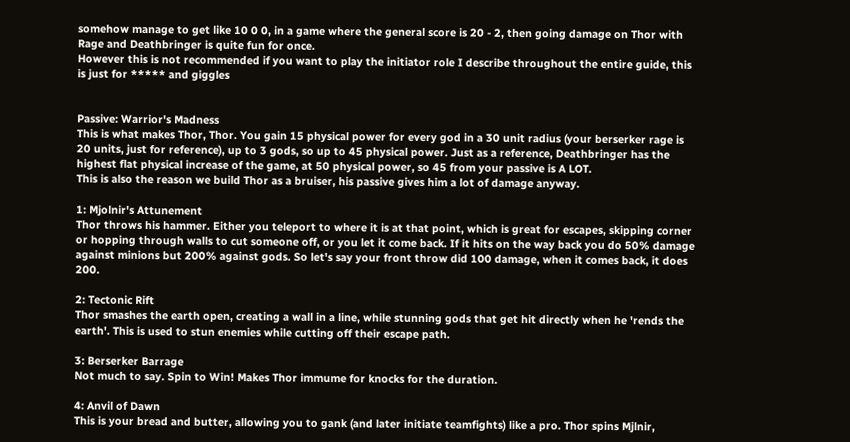somehow manage to get like 10 0 0, in a game where the general score is 20 - 2, then going damage on Thor with Rage and Deathbringer is quite fun for once.
However this is not recommended if you want to play the initiator role I describe throughout the entire guide, this is just for ***** and giggles


Passive: Warrior's Madness
This is what makes Thor, Thor. You gain 15 physical power for every god in a 30 unit radius (your berserker rage is 20 units, just for reference), up to 3 gods, so up to 45 physical power. Just as a reference, Deathbringer has the highest flat physical increase of the game, at 50 physical power, so 45 from your passive is A LOT.
This is also the reason we build Thor as a bruiser, his passive gives him a lot of damage anyway.

1: Mjolnir's Attunement
Thor throws his hammer. Either you teleport to where it is at that point, which is great for escapes, skipping corner or hopping through walls to cut someone off, or you let it come back. If it hits on the way back you do 50% damage against minions but 200% against gods. So let's say your front throw did 100 damage, when it comes back, it does 200.

2: Tectonic Rift
Thor smashes the earth open, creating a wall in a line, while stunning gods that get hit directly when he 'rends the earth'. This is used to stun enemies while cutting off their escape path.

3: Berserker Barrage
Not much to say. Spin to Win! Makes Thor immume for knocks for the duration.

4: Anvil of Dawn
This is your bread and butter, allowing you to gank (and later initiate teamfights) like a pro. Thor spins Mjlnir,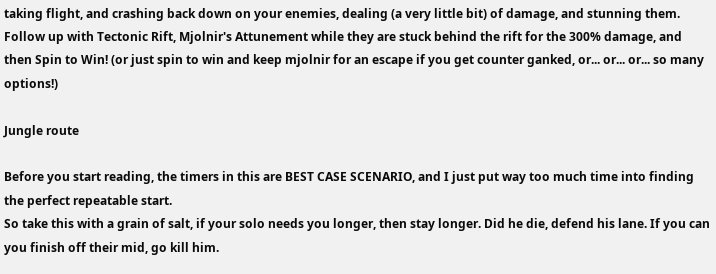taking flight, and crashing back down on your enemies, dealing (a very little bit) of damage, and stunning them. Follow up with Tectonic Rift, Mjolnir's Attunement while they are stuck behind the rift for the 300% damage, and then Spin to Win! (or just spin to win and keep mjolnir for an escape if you get counter ganked, or... or... or... so many options!)

Jungle route

Before you start reading, the timers in this are BEST CASE SCENARIO, and I just put way too much time into finding the perfect repeatable start.
So take this with a grain of salt, if your solo needs you longer, then stay longer. Did he die, defend his lane. If you can you finish off their mid, go kill him.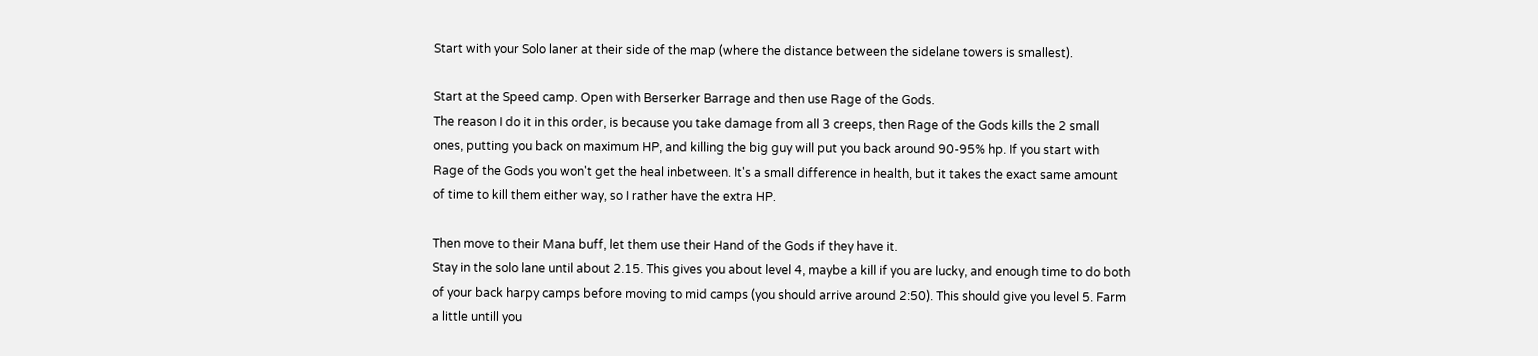Start with your Solo laner at their side of the map (where the distance between the sidelane towers is smallest).

Start at the Speed camp. Open with Berserker Barrage and then use Rage of the Gods.
The reason I do it in this order, is because you take damage from all 3 creeps, then Rage of the Gods kills the 2 small ones, putting you back on maximum HP, and killing the big guy will put you back around 90-95% hp. If you start with Rage of the Gods you won't get the heal inbetween. It's a small difference in health, but it takes the exact same amount of time to kill them either way, so I rather have the extra HP.

Then move to their Mana buff, let them use their Hand of the Gods if they have it.
Stay in the solo lane until about 2.15. This gives you about level 4, maybe a kill if you are lucky, and enough time to do both of your back harpy camps before moving to mid camps (you should arrive around 2:50). This should give you level 5. Farm a little untill you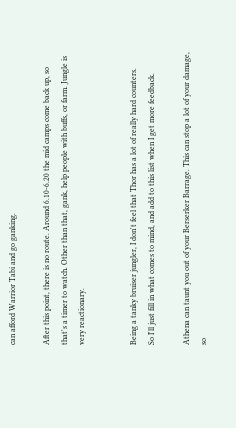can afford Warrior Tabi and go ganking.

After this point, there is no route. Around 6.10-6.20 the mid camps come back up, so that's a timer to watch. Other than that, gank, help people with buffs, or farm. Jungle is very reactionary.


Being a tanky bruiser jungler, I don't feel that Thor has a lot of really hard counters.
So I'll just fill in what comes to mind, and add to this list when I get more feedback.

Athena can taunt you out of your Berserker Barrage. This can stop a lot of your damage, so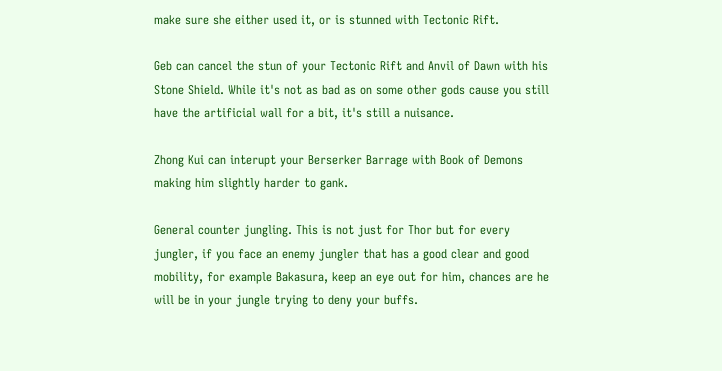make sure she either used it, or is stunned with Tectonic Rift.

Geb can cancel the stun of your Tectonic Rift and Anvil of Dawn with his Stone Shield. While it's not as bad as on some other gods cause you still have the artificial wall for a bit, it's still a nuisance.

Zhong Kui can interupt your Berserker Barrage with Book of Demons making him slightly harder to gank.

General counter jungling. This is not just for Thor but for every jungler, if you face an enemy jungler that has a good clear and good mobility, for example Bakasura, keep an eye out for him, chances are he will be in your jungle trying to deny your buffs.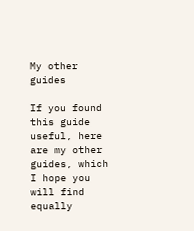My other guides

If you found this guide useful, here are my other guides, which I hope you will find equally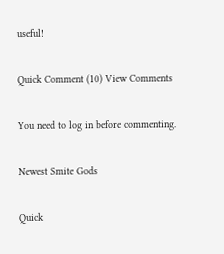useful!

Quick Comment (10) View Comments

You need to log in before commenting.

Newest Smite Gods

Quick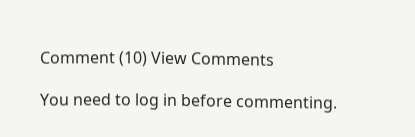Comment (10) View Comments

You need to log in before commenting.